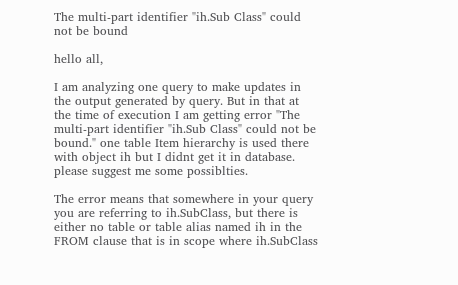The multi-part identifier "ih.Sub Class" could not be bound

hello all,

I am analyzing one query to make updates in the output generated by query. But in that at the time of execution I am getting error "The multi-part identifier "ih.Sub Class" could not be bound." one table Item hierarchy is used there with object ih but I didnt get it in database. please suggest me some possiblties.

The error means that somewhere in your query you are referring to ih.SubClass, but there is either no table or table alias named ih in the FROM clause that is in scope where ih.SubClass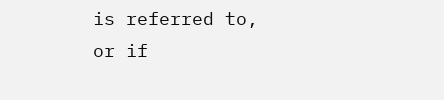is referred to, or if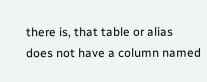there is, that table or alias does not have a column named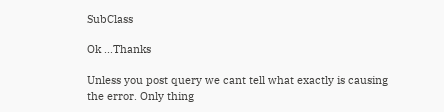SubClass

Ok ...Thanks

Unless you post query we cant tell what exactly is causing the error. Only thing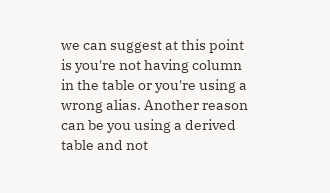we can suggest at this point is you're not having column in the table or you're using a wrong alias. Another reason can be you using a derived table and not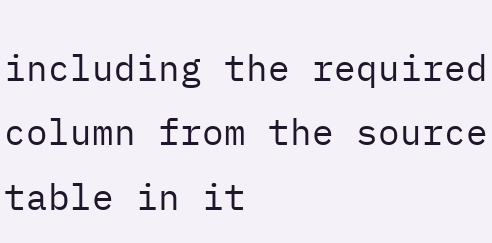including the required column from the source table in it